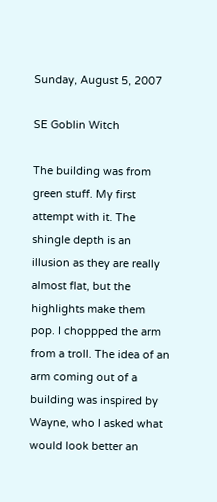Sunday, August 5, 2007

SE Goblin Witch

The building was from green stuff. My first attempt with it. The shingle depth is an illusion as they are really almost flat, but the highlights make them pop. I choppped the arm from a troll. The idea of an arm coming out of a building was inspired by Wayne, who I asked what would look better an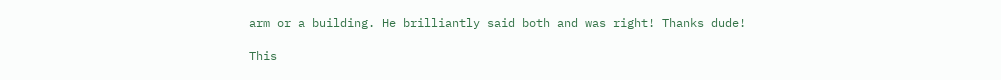arm or a building. He brilliantly said both and was right! Thanks dude!

This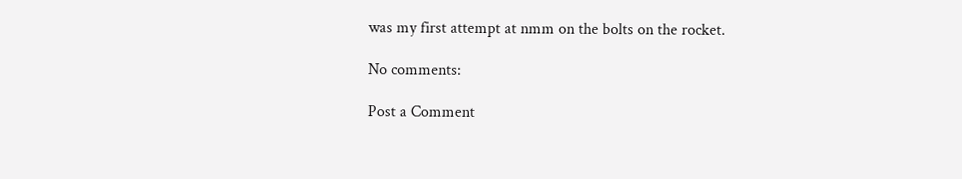was my first attempt at nmm on the bolts on the rocket.

No comments:

Post a Comment